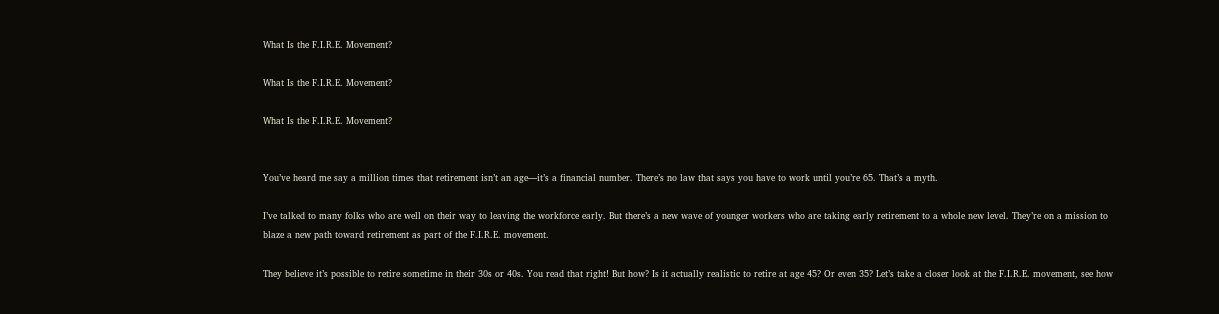What Is the F.I.R.E. Movement?

What Is the F.I.R.E. Movement?

What Is the F.I.R.E. Movement?


You’ve heard me say a million times that retirement isn’t an age—it’s a financial number. There’s no law that says you have to work until you’re 65. That’s a myth.

I’ve talked to many folks who are well on their way to leaving the workforce early. But there’s a new wave of younger workers who are taking early retirement to a whole new level. They’re on a mission to blaze a new path toward retirement as part of the F.I.R.E. movement.

They believe it’s possible to retire sometime in their 30s or 40s. You read that right! But how? Is it actually realistic to retire at age 45? Or even 35? Let’s take a closer look at the F.I.R.E. movement, see how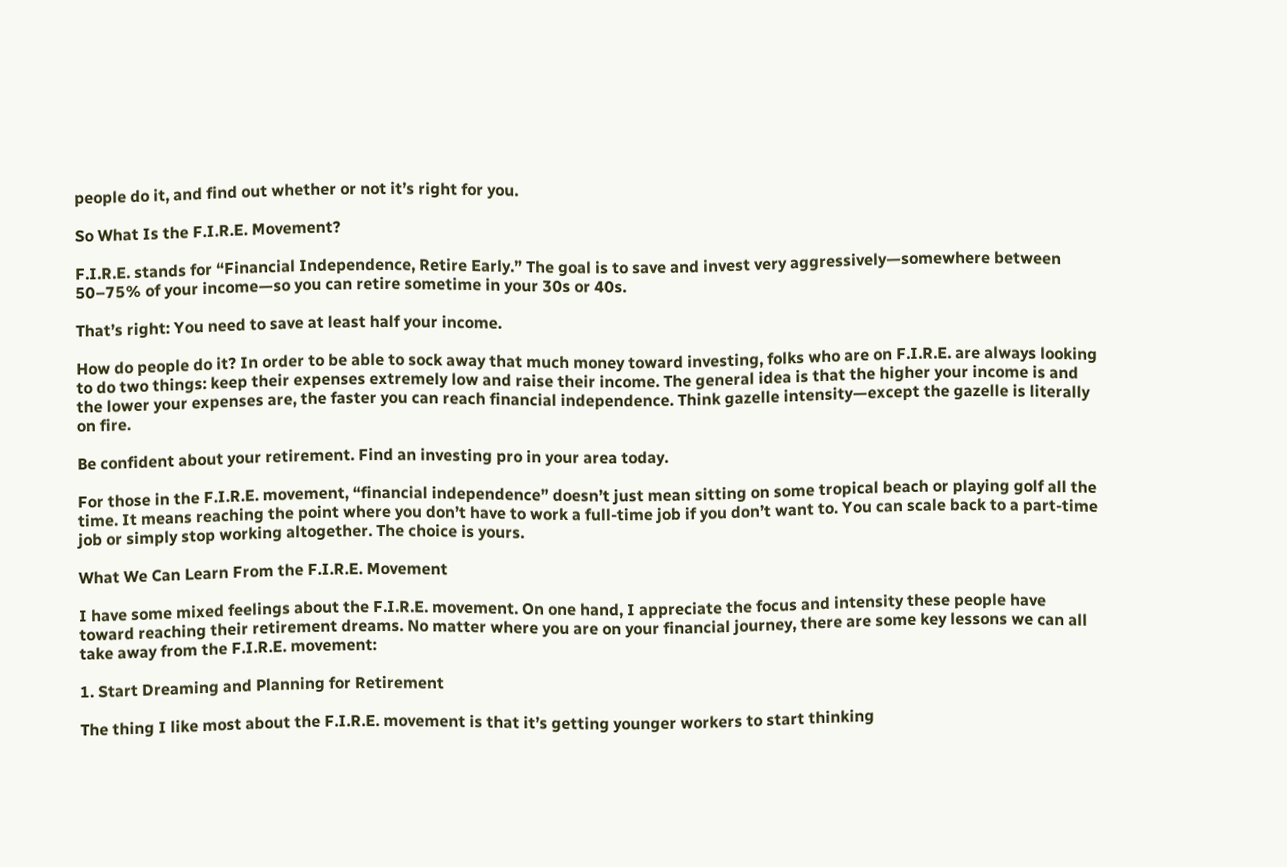people do it, and find out whether or not it’s right for you.

So What Is the F.I.R.E. Movement?

F.I.R.E. stands for “Financial Independence, Retire Early.” The goal is to save and invest very aggressively—somewhere between 50–75% of your income—so you can retire sometime in your 30s or 40s.

That’s right: You need to save at least half your income.

How do people do it? In order to be able to sock away that much money toward investing, folks who are on F.I.R.E. are always looking to do two things: keep their expenses extremely low and raise their income. The general idea is that the higher your income is and the lower your expenses are, the faster you can reach financial independence. Think gazelle intensity—except the gazelle is literally on fire.

Be confident about your retirement. Find an investing pro in your area today.

For those in the F.I.R.E. movement, “financial independence” doesn’t just mean sitting on some tropical beach or playing golf all the time. It means reaching the point where you don’t have to work a full-time job if you don’t want to. You can scale back to a part-time job or simply stop working altogether. The choice is yours.

What We Can Learn From the F.I.R.E. Movement

I have some mixed feelings about the F.I.R.E. movement. On one hand, I appreciate the focus and intensity these people have toward reaching their retirement dreams. No matter where you are on your financial journey, there are some key lessons we can all take away from the F.I.R.E. movement:

1. Start Dreaming and Planning for Retirement

The thing I like most about the F.I.R.E. movement is that it’s getting younger workers to start thinking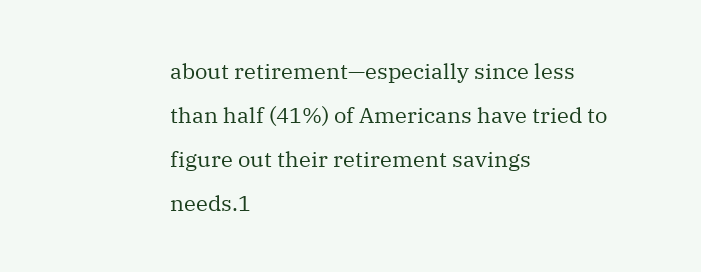about retirement—especially since less than half (41%) of Americans have tried to figure out their retirement savings needs.1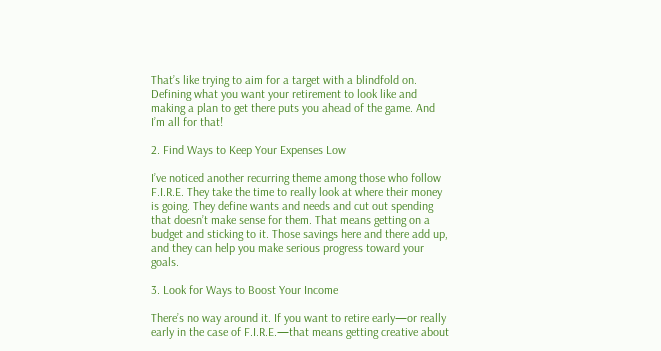That’s like trying to aim for a target with a blindfold on. Defining what you want your retirement to look like and making a plan to get there puts you ahead of the game. And I’m all for that!

2. Find Ways to Keep Your Expenses Low

I’ve noticed another recurring theme among those who follow F.I.R.E. They take the time to really look at where their money is going. They define wants and needs and cut out spending that doesn’t make sense for them. That means getting on a budget and sticking to it. Those savings here and there add up, and they can help you make serious progress toward your goals.

3. Look for Ways to Boost Your Income

There’s no way around it. If you want to retire early—or really early in the case of F.I.R.E.—that means getting creative about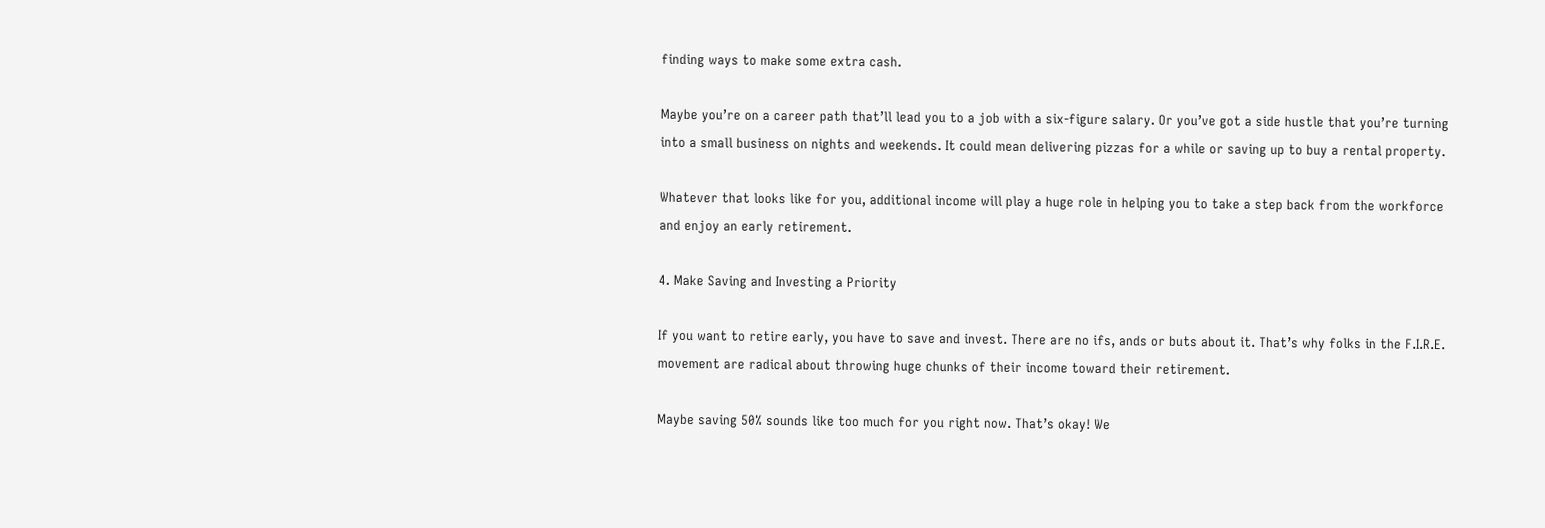finding ways to make some extra cash.

Maybe you’re on a career path that’ll lead you to a job with a six-figure salary. Or you’ve got a side hustle that you’re turning into a small business on nights and weekends. It could mean delivering pizzas for a while or saving up to buy a rental property.

Whatever that looks like for you, additional income will play a huge role in helping you to take a step back from the workforce and enjoy an early retirement.

4. Make Saving and Investing a Priority

If you want to retire early, you have to save and invest. There are no ifs, ands or buts about it. That’s why folks in the F.I.R.E. movement are radical about throwing huge chunks of their income toward their retirement.

Maybe saving 50% sounds like too much for you right now. That’s okay! We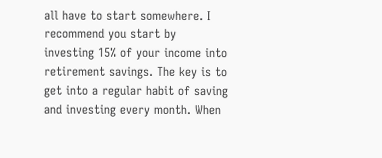all have to start somewhere. I recommend you start by investing 15% of your income into retirement savings. The key is to get into a regular habit of saving and investing every month. When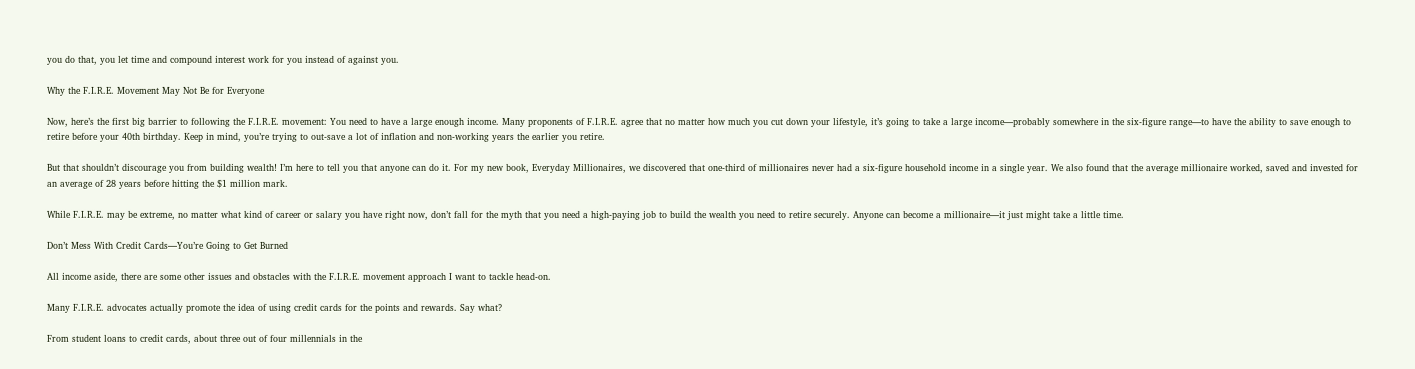you do that, you let time and compound interest work for you instead of against you.

Why the F.I.R.E. Movement May Not Be for Everyone

Now, here’s the first big barrier to following the F.I.R.E. movement: You need to have a large enough income. Many proponents of F.I.R.E. agree that no matter how much you cut down your lifestyle, it’s going to take a large income—probably somewhere in the six-figure range—to have the ability to save enough to retire before your 40th birthday. Keep in mind, you’re trying to out-save a lot of inflation and non-working years the earlier you retire.

But that shouldn’t discourage you from building wealth! I’m here to tell you that anyone can do it. For my new book, Everyday Millionaires, we discovered that one-third of millionaires never had a six-figure household income in a single year. We also found that the average millionaire worked, saved and invested for an average of 28 years before hitting the $1 million mark.

While F.I.R.E. may be extreme, no matter what kind of career or salary you have right now, don’t fall for the myth that you need a high-paying job to build the wealth you need to retire securely. Anyone can become a millionaire—it just might take a little time.

Don’t Mess With Credit Cards—You’re Going to Get Burned

All income aside, there are some other issues and obstacles with the F.I.R.E. movement approach I want to tackle head-on.

Many F.I.R.E. advocates actually promote the idea of using credit cards for the points and rewards. Say what?

From student loans to credit cards, about three out of four millennials in the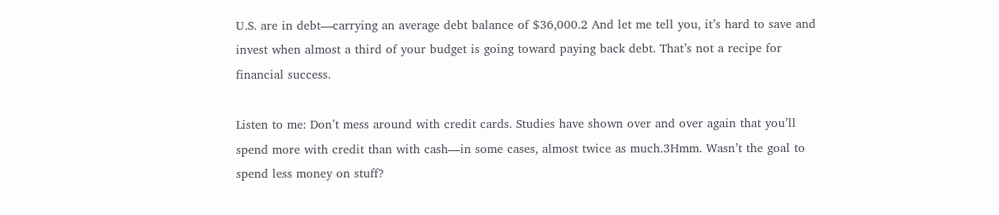U.S. are in debt—carrying an average debt balance of $36,000.2 And let me tell you, it’s hard to save and invest when almost a third of your budget is going toward paying back debt. That’s not a recipe for financial success.

Listen to me: Don’t mess around with credit cards. Studies have shown over and over again that you’ll spend more with credit than with cash—in some cases, almost twice as much.3Hmm. Wasn’t the goal to spend less money on stuff?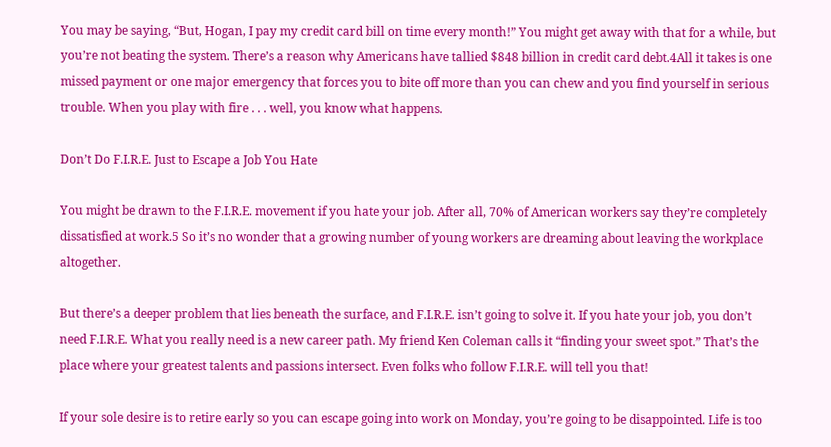You may be saying, “But, Hogan, I pay my credit card bill on time every month!” You might get away with that for a while, but you’re not beating the system. There’s a reason why Americans have tallied $848 billion in credit card debt.4All it takes is one missed payment or one major emergency that forces you to bite off more than you can chew and you find yourself in serious trouble. When you play with fire . . . well, you know what happens.

Don’t Do F.I.R.E. Just to Escape a Job You Hate

You might be drawn to the F.I.R.E. movement if you hate your job. After all, 70% of American workers say they’re completely dissatisfied at work.5 So it’s no wonder that a growing number of young workers are dreaming about leaving the workplace altogether.

But there’s a deeper problem that lies beneath the surface, and F.I.R.E. isn’t going to solve it. If you hate your job, you don’t need F.I.R.E. What you really need is a new career path. My friend Ken Coleman calls it “finding your sweet spot.” That’s the place where your greatest talents and passions intersect. Even folks who follow F.I.R.E. will tell you that!

If your sole desire is to retire early so you can escape going into work on Monday, you’re going to be disappointed. Life is too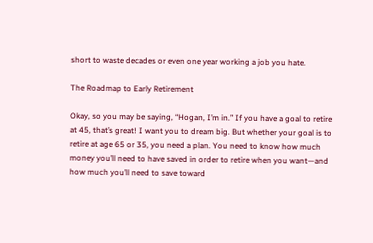short to waste decades or even one year working a job you hate.

The Roadmap to Early Retirement

Okay, so you may be saying, “Hogan, I’m in.” If you have a goal to retire at 45, that’s great! I want you to dream big. But whether your goal is to retire at age 65 or 35, you need a plan. You need to know how much money you’ll need to have saved in order to retire when you want—and how much you’ll need to save toward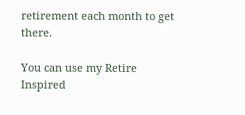retirement each month to get there.

You can use my Retire Inspired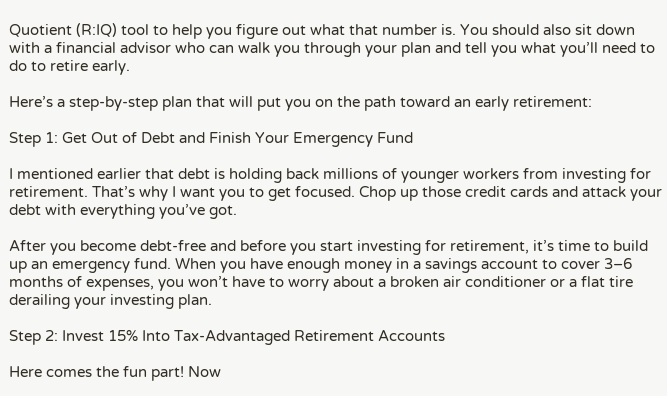Quotient (R:IQ) tool to help you figure out what that number is. You should also sit down with a financial advisor who can walk you through your plan and tell you what you’ll need to do to retire early.

Here’s a step-by-step plan that will put you on the path toward an early retirement:

Step 1: Get Out of Debt and Finish Your Emergency Fund

I mentioned earlier that debt is holding back millions of younger workers from investing for retirement. That’s why I want you to get focused. Chop up those credit cards and attack your debt with everything you’ve got.

After you become debt-free and before you start investing for retirement, it’s time to build up an emergency fund. When you have enough money in a savings account to cover 3–6 months of expenses, you won’t have to worry about a broken air conditioner or a flat tire derailing your investing plan.

Step 2: Invest 15% Into Tax-Advantaged Retirement Accounts

Here comes the fun part! Now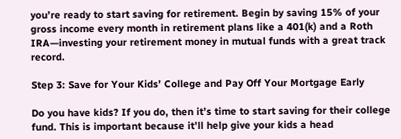you’re ready to start saving for retirement. Begin by saving 15% of your gross income every month in retirement plans like a 401(k) and a Roth IRA—investing your retirement money in mutual funds with a great track record.

Step 3: Save for Your Kids’ College and Pay Off Your Mortgage Early

Do you have kids? If you do, then it’s time to start saving for their college fund. This is important because it’ll help give your kids a head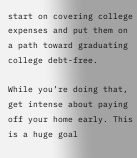start on covering college expenses and put them on a path toward graduating college debt-free.

While you’re doing that, get intense about paying off your home early. This is a huge goal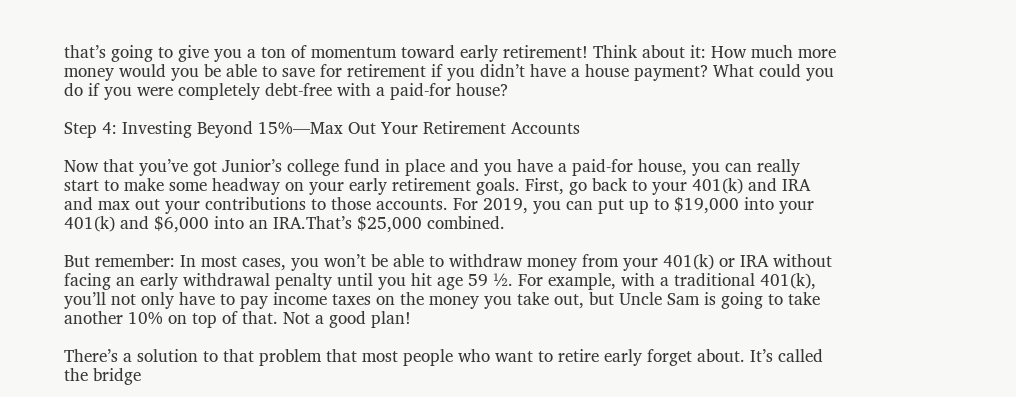that’s going to give you a ton of momentum toward early retirement! Think about it: How much more money would you be able to save for retirement if you didn’t have a house payment? What could you do if you were completely debt-free with a paid-for house?

Step 4: Investing Beyond 15%—Max Out Your Retirement Accounts

Now that you’ve got Junior’s college fund in place and you have a paid-for house, you can really start to make some headway on your early retirement goals. First, go back to your 401(k) and IRA and max out your contributions to those accounts. For 2019, you can put up to $19,000 into your 401(k) and $6,000 into an IRA.That’s $25,000 combined.

But remember: In most cases, you won’t be able to withdraw money from your 401(k) or IRA without facing an early withdrawal penalty until you hit age 59 ½. For example, with a traditional 401(k), you’ll not only have to pay income taxes on the money you take out, but Uncle Sam is going to take another 10% on top of that. Not a good plan!

There’s a solution to that problem that most people who want to retire early forget about. It’s called the bridge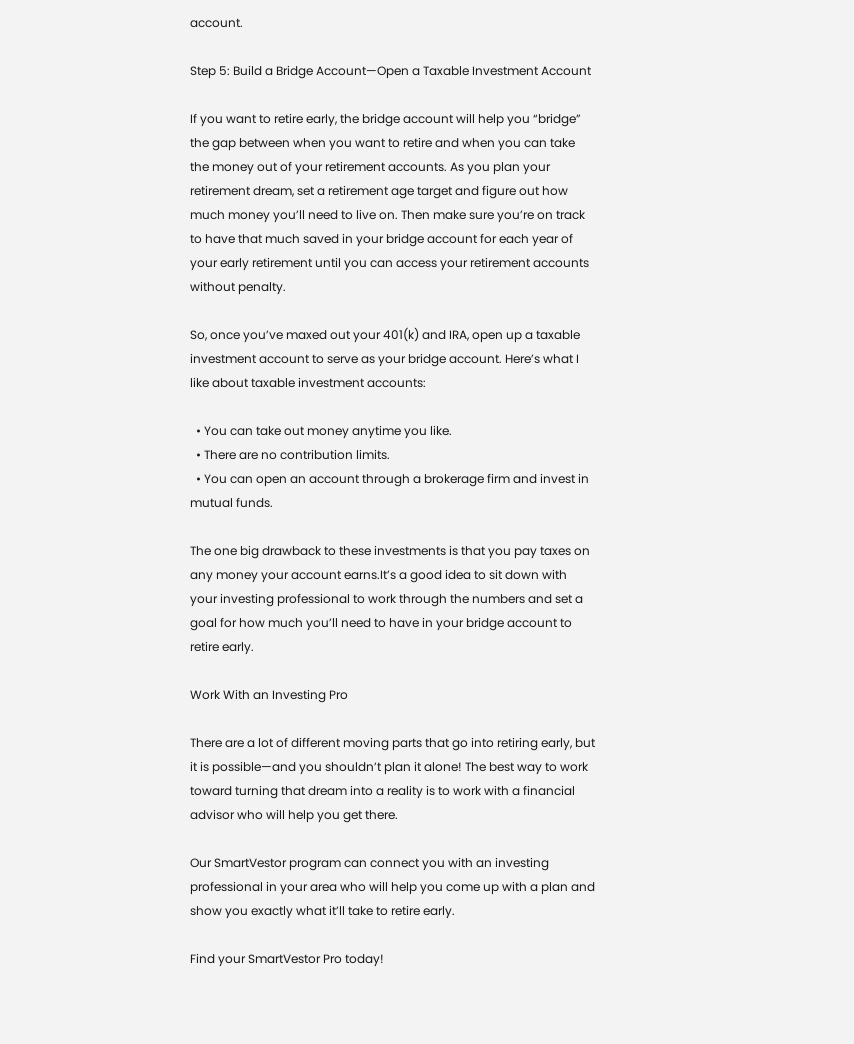account.

Step 5: Build a Bridge Account—Open a Taxable Investment Account

If you want to retire early, the bridge account will help you “bridge” the gap between when you want to retire and when you can take the money out of your retirement accounts. As you plan your retirement dream, set a retirement age target and figure out how much money you’ll need to live on. Then make sure you’re on track to have that much saved in your bridge account for each year of your early retirement until you can access your retirement accounts without penalty.

So, once you’ve maxed out your 401(k) and IRA, open up a taxable investment account to serve as your bridge account. Here’s what I like about taxable investment accounts:

  • You can take out money anytime you like.
  • There are no contribution limits.
  • You can open an account through a brokerage firm and invest in mutual funds.

The one big drawback to these investments is that you pay taxes on any money your account earns.It’s a good idea to sit down with your investing professional to work through the numbers and set a goal for how much you’ll need to have in your bridge account to retire early.

Work With an Investing Pro

There are a lot of different moving parts that go into retiring early, but it is possible—and you shouldn’t plan it alone! The best way to work toward turning that dream into a reality is to work with a financial advisor who will help you get there.

Our SmartVestor program can connect you with an investing professional in your area who will help you come up with a plan and show you exactly what it’ll take to retire early.

Find your SmartVestor Pro today!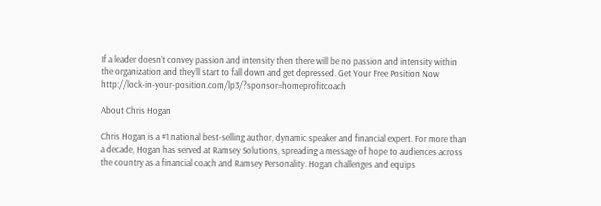If a leader doesn’t convey passion and intensity then there will be no passion and intensity within the organization and they’ll start to fall down and get depressed. Get Your Free Position Now http://lock-in-your-position.com/lp3/?sponsor=homeprofitcoach

About Chris Hogan

Chris Hogan is a #1 national best-selling author, dynamic speaker and financial expert. For more than a decade, Hogan has served at Ramsey Solutions, spreading a message of hope to audiences across the country as a financial coach and Ramsey Personality. Hogan challenges and equips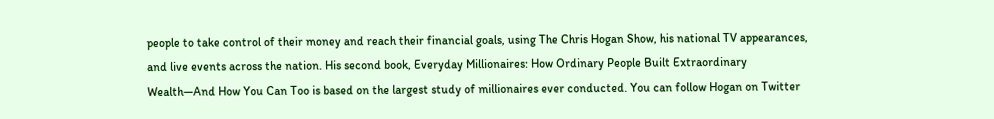people to take control of their money and reach their financial goals, using The Chris Hogan Show, his national TV appearances, and live events across the nation. His second book, Everyday Millionaires: How Ordinary People Built Extraordinary Wealth—And How You Can Too is based on the largest study of millionaires ever conducted. You can follow Hogan on Twitter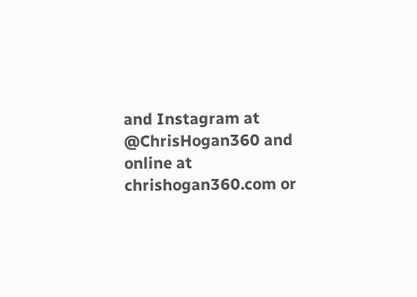and Instagram at @ChrisHogan360 and online at chrishogan360.com or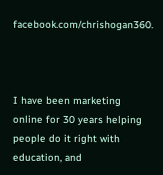facebook.com/chrishogan360.



I have been marketing online for 30 years helping people do it right with education, and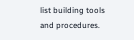list building tools and procedures.